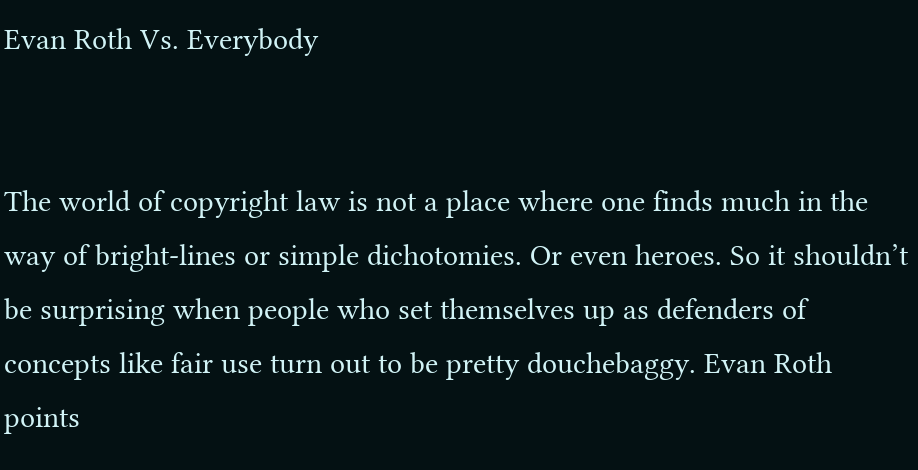Evan Roth Vs. Everybody


The world of copyright law is not a place where one finds much in the way of bright-lines or simple dichotomies. Or even heroes. So it shouldn’t be surprising when people who set themselves up as defenders of concepts like fair use turn out to be pretty douchebaggy. Evan Roth points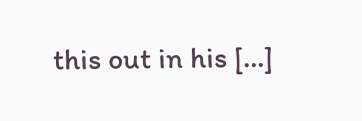this out in his […]